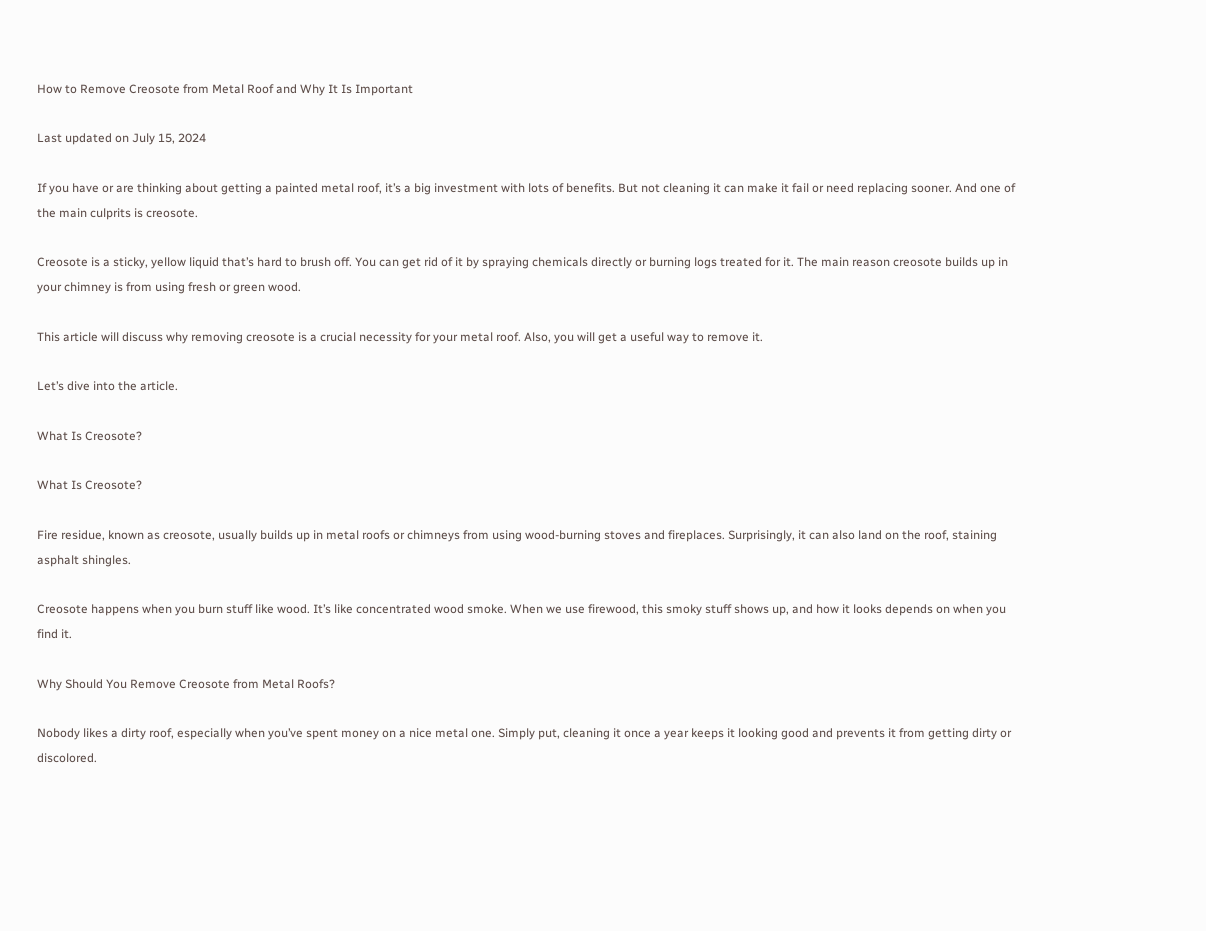How to Remove Creosote from Metal Roof and Why It Is Important

Last updated on July 15, 2024

If you have or are thinking about getting a painted metal roof, it’s a big investment with lots of benefits. But not cleaning it can make it fail or need replacing sooner. And one of the main culprits is creosote.

Creosote is a sticky, yellow liquid that’s hard to brush off. You can get rid of it by spraying chemicals directly or burning logs treated for it. The main reason creosote builds up in your chimney is from using fresh or green wood.

This article will discuss why removing creosote is a crucial necessity for your metal roof. Also, you will get a useful way to remove it.

Let’s dive into the article.

What Is Creosote?

What Is Creosote?

Fire residue, known as creosote, usually builds up in metal roofs or chimneys from using wood-burning stoves and fireplaces. Surprisingly, it can also land on the roof, staining asphalt shingles.

Creosote happens when you burn stuff like wood. It’s like concentrated wood smoke. When we use firewood, this smoky stuff shows up, and how it looks depends on when you find it.

Why Should You Remove Creosote from Metal Roofs?

Nobody likes a dirty roof, especially when you’ve spent money on a nice metal one. Simply put, cleaning it once a year keeps it looking good and prevents it from getting dirty or discolored.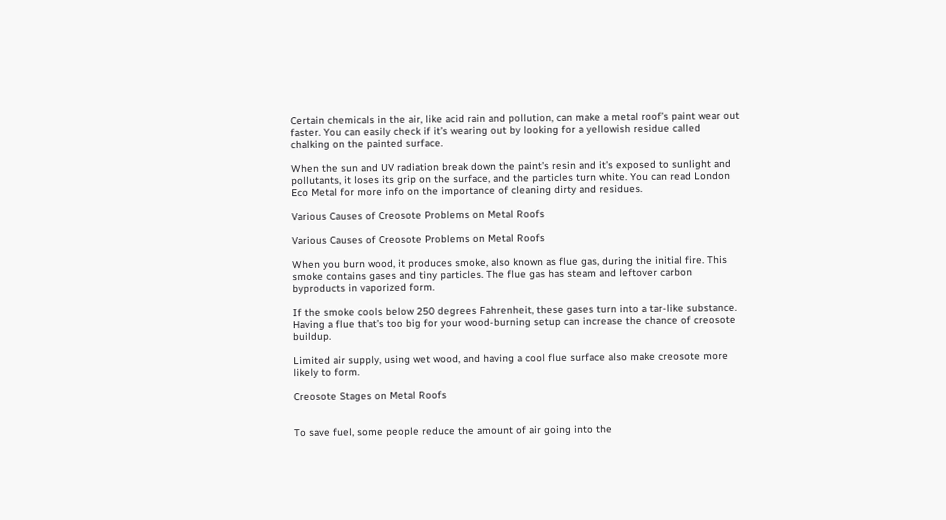Certain chemicals in the air, like acid rain and pollution, can make a metal roof’s paint wear out faster. You can easily check if it’s wearing out by looking for a yellowish residue called chalking on the painted surface.

When the sun and UV radiation break down the paint’s resin and it’s exposed to sunlight and pollutants, it loses its grip on the surface, and the particles turn white. You can read London Eco Metal for more info on the importance of cleaning dirty and residues.

Various Causes of Creosote Problems on Metal Roofs

Various Causes of Creosote Problems on Metal Roofs

When you burn wood, it produces smoke, also known as flue gas, during the initial fire. This smoke contains gases and tiny particles. The flue gas has steam and leftover carbon byproducts in vaporized form.

If the smoke cools below 250 degrees Fahrenheit, these gases turn into a tar-like substance. Having a flue that’s too big for your wood-burning setup can increase the chance of creosote buildup.

Limited air supply, using wet wood, and having a cool flue surface also make creosote more likely to form.

Creosote Stages on Metal Roofs


To save fuel, some people reduce the amount of air going into the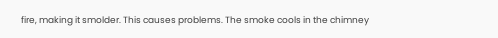fire, making it smolder. This causes problems. The smoke cools in the chimney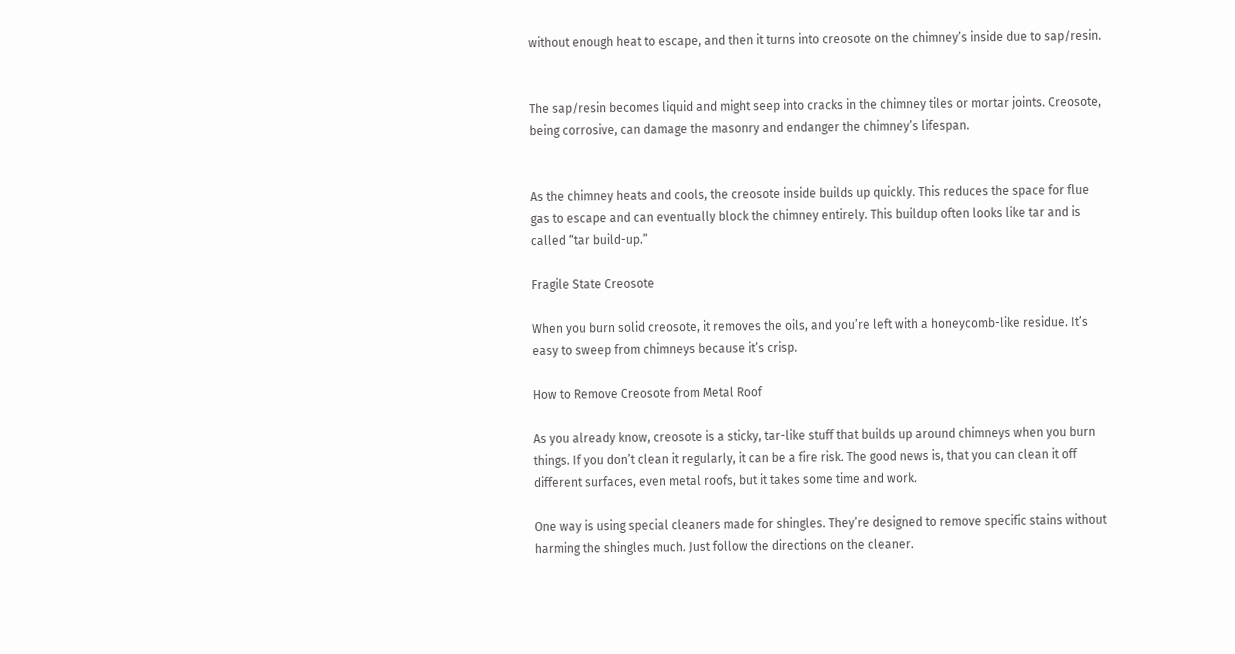without enough heat to escape, and then it turns into creosote on the chimney’s inside due to sap/resin.


The sap/resin becomes liquid and might seep into cracks in the chimney tiles or mortar joints. Creosote, being corrosive, can damage the masonry and endanger the chimney’s lifespan.


As the chimney heats and cools, the creosote inside builds up quickly. This reduces the space for flue gas to escape and can eventually block the chimney entirely. This buildup often looks like tar and is called “tar build-up.”

Fragile State Creosote

When you burn solid creosote, it removes the oils, and you’re left with a honeycomb-like residue. It’s easy to sweep from chimneys because it’s crisp.

How to Remove Creosote from Metal Roof

As you already know, creosote is a sticky, tar-like stuff that builds up around chimneys when you burn things. If you don’t clean it regularly, it can be a fire risk. The good news is, that you can clean it off different surfaces, even metal roofs, but it takes some time and work.

One way is using special cleaners made for shingles. They’re designed to remove specific stains without harming the shingles much. Just follow the directions on the cleaner.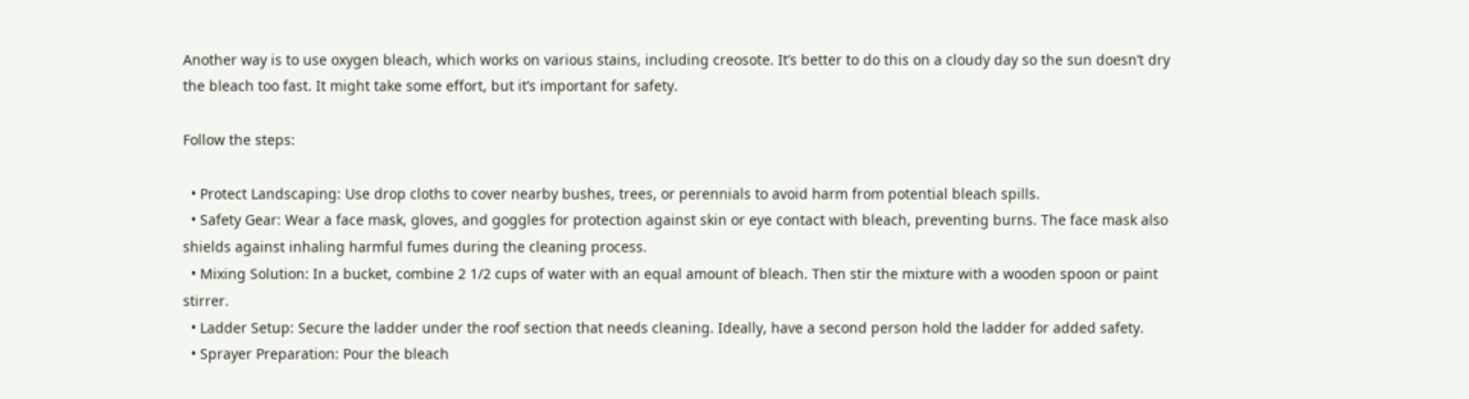Another way is to use oxygen bleach, which works on various stains, including creosote. It’s better to do this on a cloudy day so the sun doesn’t dry the bleach too fast. It might take some effort, but it’s important for safety.

Follow the steps:

  • Protect Landscaping: Use drop cloths to cover nearby bushes, trees, or perennials to avoid harm from potential bleach spills.
  • Safety Gear: Wear a face mask, gloves, and goggles for protection against skin or eye contact with bleach, preventing burns. The face mask also shields against inhaling harmful fumes during the cleaning process.
  • Mixing Solution: In a bucket, combine 2 1/2 cups of water with an equal amount of bleach. Then stir the mixture with a wooden spoon or paint stirrer.
  • Ladder Setup: Secure the ladder under the roof section that needs cleaning. Ideally, have a second person hold the ladder for added safety.
  • Sprayer Preparation: Pour the bleach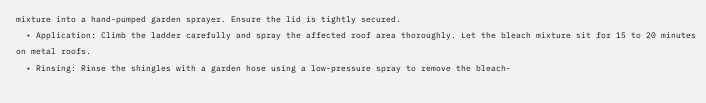mixture into a hand-pumped garden sprayer. Ensure the lid is tightly secured.
  • Application: Climb the ladder carefully and spray the affected roof area thoroughly. Let the bleach mixture sit for 15 to 20 minutes on metal roofs.
  • Rinsing: Rinse the shingles with a garden hose using a low-pressure spray to remove the bleach-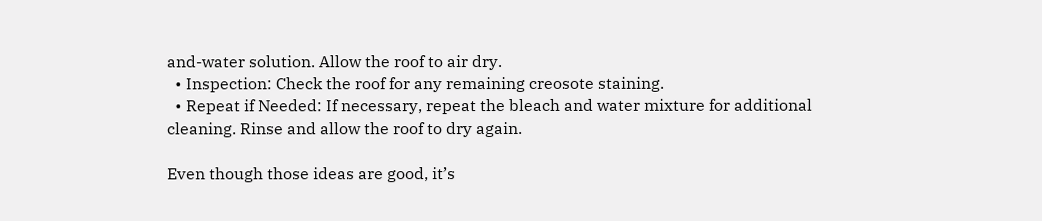and-water solution. Allow the roof to air dry.
  • Inspection: Check the roof for any remaining creosote staining.
  • Repeat if Needed: If necessary, repeat the bleach and water mixture for additional cleaning. Rinse and allow the roof to dry again.

Even though those ideas are good, it’s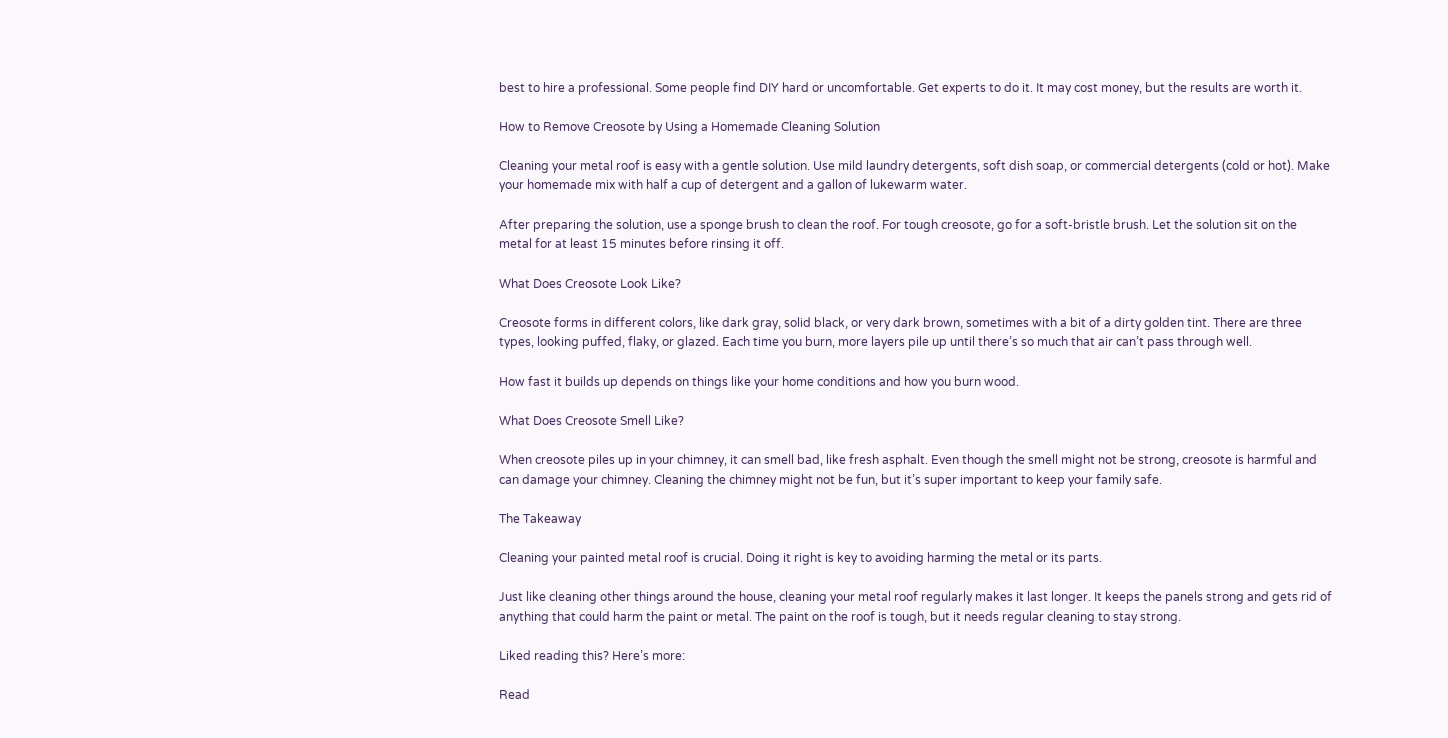best to hire a professional. Some people find DIY hard or uncomfortable. Get experts to do it. It may cost money, but the results are worth it.

How to Remove Creosote by Using a Homemade Cleaning Solution

Cleaning your metal roof is easy with a gentle solution. Use mild laundry detergents, soft dish soap, or commercial detergents (cold or hot). Make your homemade mix with half a cup of detergent and a gallon of lukewarm water.

After preparing the solution, use a sponge brush to clean the roof. For tough creosote, go for a soft-bristle brush. Let the solution sit on the metal for at least 15 minutes before rinsing it off.

What Does Creosote Look Like?

Creosote forms in different colors, like dark gray, solid black, or very dark brown, sometimes with a bit of a dirty golden tint. There are three types, looking puffed, flaky, or glazed. Each time you burn, more layers pile up until there’s so much that air can’t pass through well.

How fast it builds up depends on things like your home conditions and how you burn wood.

What Does Creosote Smell Like?

When creosote piles up in your chimney, it can smell bad, like fresh asphalt. Even though the smell might not be strong, creosote is harmful and can damage your chimney. Cleaning the chimney might not be fun, but it’s super important to keep your family safe.

The Takeaway

Cleaning your painted metal roof is crucial. Doing it right is key to avoiding harming the metal or its parts.

Just like cleaning other things around the house, cleaning your metal roof regularly makes it last longer. It keeps the panels strong and gets rid of anything that could harm the paint or metal. The paint on the roof is tough, but it needs regular cleaning to stay strong.

Liked reading this? Here’s more:

Read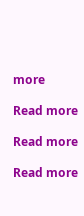more

Read more

Read more

Read more